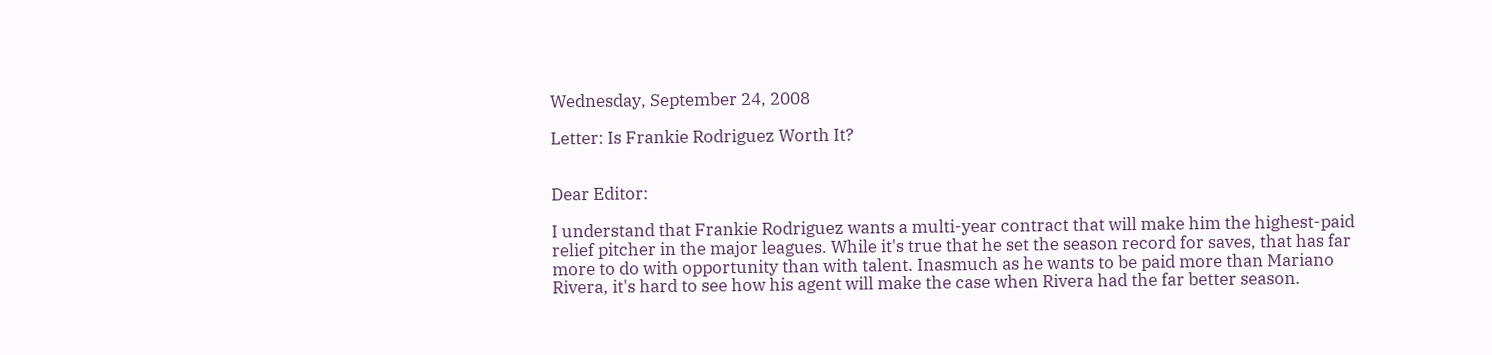Wednesday, September 24, 2008

Letter: Is Frankie Rodriguez Worth It?


Dear Editor:

I understand that Frankie Rodriguez wants a multi-year contract that will make him the highest-paid relief pitcher in the major leagues. While it's true that he set the season record for saves, that has far more to do with opportunity than with talent. Inasmuch as he wants to be paid more than Mariano Rivera, it's hard to see how his agent will make the case when Rivera had the far better season.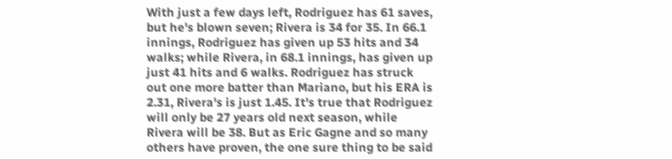With just a few days left, Rodriguez has 61 saves, but he's blown seven; Rivera is 34 for 35. In 66.1 innings, Rodriguez has given up 53 hits and 34 walks; while Rivera, in 68.1 innings, has given up just 41 hits and 6 walks. Rodriguez has struck out one more batter than Mariano, but his ERA is 2.31, Rivera's is just 1.45. It's true that Rodriguez will only be 27 years old next season, while Rivera will be 38. But as Eric Gagne and so many others have proven, the one sure thing to be said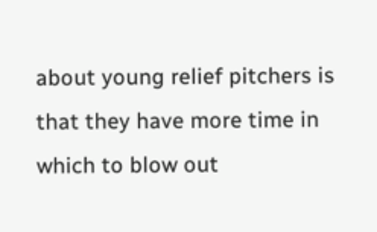about young relief pitchers is that they have more time in which to blow out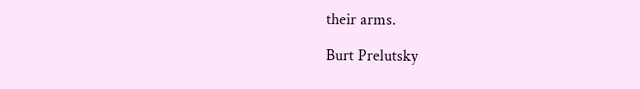their arms.

Burt Prelutsky